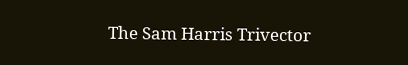The Sam Harris Trivector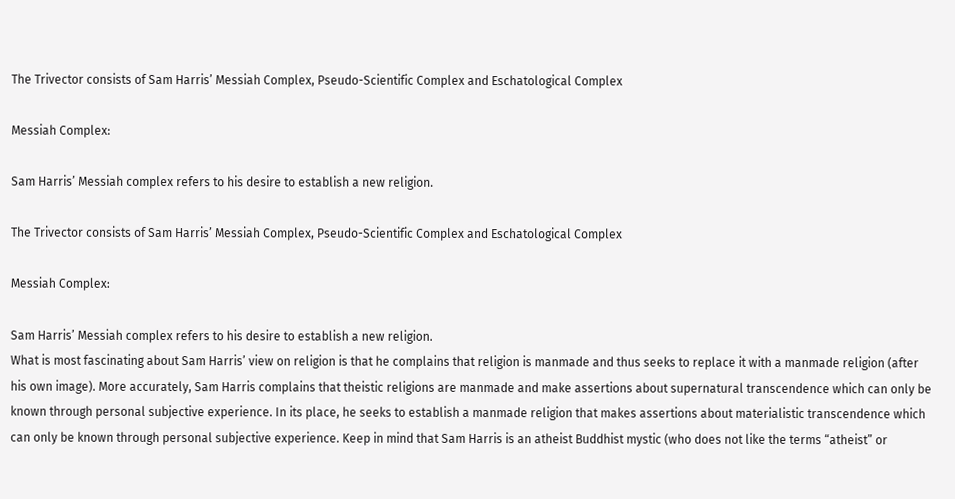The Trivector consists of Sam Harris’ Messiah Complex, Pseudo-Scientific Complex and Eschatological Complex

Messiah Complex:

Sam Harris’ Messiah complex refers to his desire to establish a new religion.

The Trivector consists of Sam Harris’ Messiah Complex, Pseudo-Scientific Complex and Eschatological Complex

Messiah Complex:

Sam Harris’ Messiah complex refers to his desire to establish a new religion.
What is most fascinating about Sam Harris’ view on religion is that he complains that religion is manmade and thus seeks to replace it with a manmade religion (after his own image). More accurately, Sam Harris complains that theistic religions are manmade and make assertions about supernatural transcendence which can only be known through personal subjective experience. In its place, he seeks to establish a manmade religion that makes assertions about materialistic transcendence which can only be known through personal subjective experience. Keep in mind that Sam Harris is an atheist Buddhist mystic (who does not like the terms “atheist” or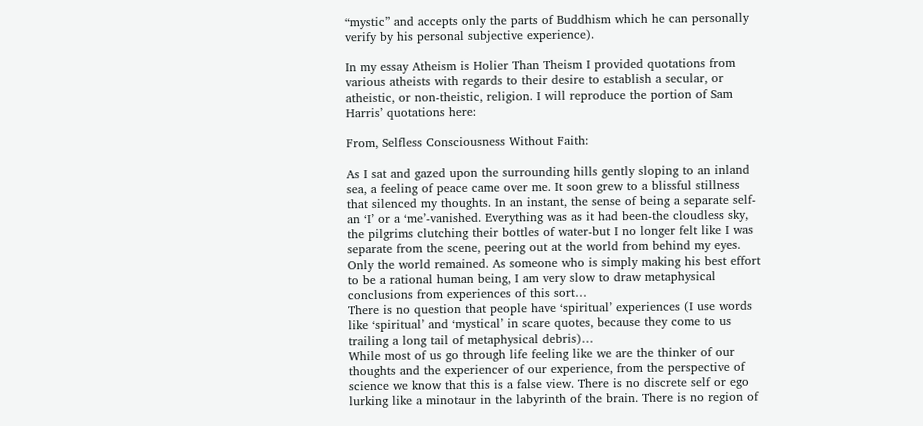“mystic” and accepts only the parts of Buddhism which he can personally verify by his personal subjective experience).

In my essay Atheism is Holier Than Theism I provided quotations from various atheists with regards to their desire to establish a secular, or atheistic, or non-theistic, religion. I will reproduce the portion of Sam Harris’ quotations here:

From, Selfless Consciousness Without Faith:

As I sat and gazed upon the surrounding hills gently sloping to an inland sea, a feeling of peace came over me. It soon grew to a blissful stillness that silenced my thoughts. In an instant, the sense of being a separate self-an ‘I’ or a ‘me’-vanished. Everything was as it had been-the cloudless sky, the pilgrims clutching their bottles of water-but I no longer felt like I was separate from the scene, peering out at the world from behind my eyes. Only the world remained. As someone who is simply making his best effort to be a rational human being, I am very slow to draw metaphysical conclusions from experiences of this sort…
There is no question that people have ‘spiritual’ experiences (I use words like ‘spiritual’ and ‘mystical’ in scare quotes, because they come to us trailing a long tail of metaphysical debris)…
While most of us go through life feeling like we are the thinker of our thoughts and the experiencer of our experience, from the perspective of science we know that this is a false view. There is no discrete self or ego lurking like a minotaur in the labyrinth of the brain. There is no region of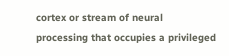cortex or stream of neural processing that occupies a privileged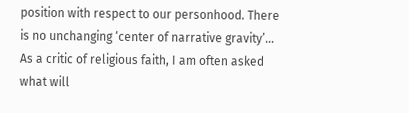position with respect to our personhood. There is no unchanging ‘center of narrative gravity’…
As a critic of religious faith, I am often asked what will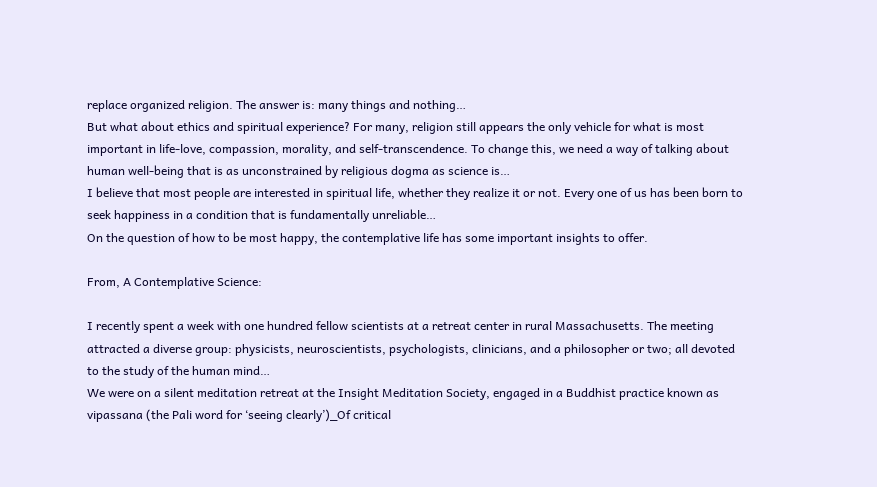replace organized religion. The answer is: many things and nothing…
But what about ethics and spiritual experience? For many, religion still appears the only vehicle for what is most important in life-love, compassion, morality, and self-transcendence. To change this, we need a way of talking about human well-being that is as unconstrained by religious dogma as science is…
I believe that most people are interested in spiritual life, whether they realize it or not. Every one of us has been born to seek happiness in a condition that is fundamentally unreliable…
On the question of how to be most happy, the contemplative life has some important insights to offer.

From, A Contemplative Science:

I recently spent a week with one hundred fellow scientists at a retreat center in rural Massachusetts. The meeting attracted a diverse group: physicists, neuroscientists, psychologists, clinicians, and a philosopher or two; all devoted to the study of the human mind…
We were on a silent meditation retreat at the Insight Meditation Society, engaged in a Buddhist practice known as vipassana (the Pali word for ‘seeing clearly’)_Of critical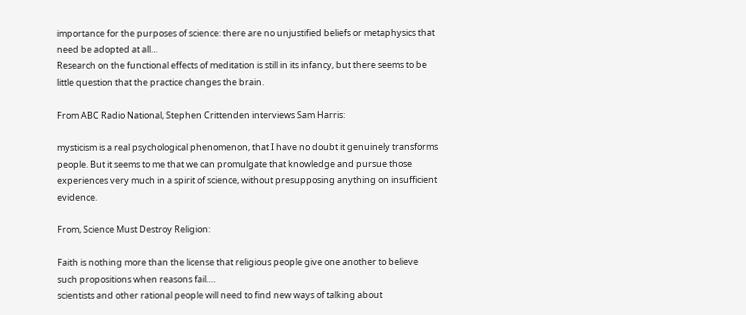importance for the purposes of science: there are no unjustified beliefs or metaphysics that need be adopted at all…
Research on the functional effects of meditation is still in its infancy, but there seems to be little question that the practice changes the brain.

From ABC Radio National, Stephen Crittenden interviews Sam Harris:

mysticism is a real psychological phenomenon, that I have no doubt it genuinely transforms people. But it seems to me that we can promulgate that knowledge and pursue those experiences very much in a spirit of science, without presupposing anything on insufficient evidence.

From, Science Must Destroy Religion:

Faith is nothing more than the license that religious people give one another to believe such propositions when reasons fail….
scientists and other rational people will need to find new ways of talking about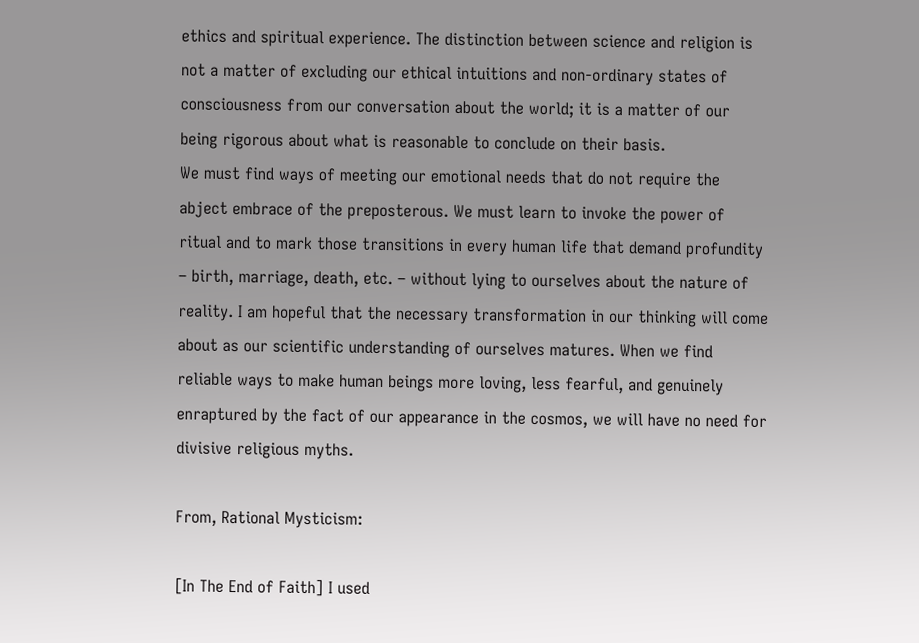ethics and spiritual experience. The distinction between science and religion is not a matter of excluding our ethical intuitions and non-ordinary states of consciousness from our conversation about the world; it is a matter of our being rigorous about what is reasonable to conclude on their basis.
We must find ways of meeting our emotional needs that do not require the abject embrace of the preposterous. We must learn to invoke the power of ritual and to mark those transitions in every human life that demand profundity – birth, marriage, death, etc. – without lying to ourselves about the nature of reality. I am hopeful that the necessary transformation in our thinking will come about as our scientific understanding of ourselves matures. When we find reliable ways to make human beings more loving, less fearful, and genuinely enraptured by the fact of our appearance in the cosmos, we will have no need for divisive religious myths.

From, Rational Mysticism:

[In The End of Faith] I used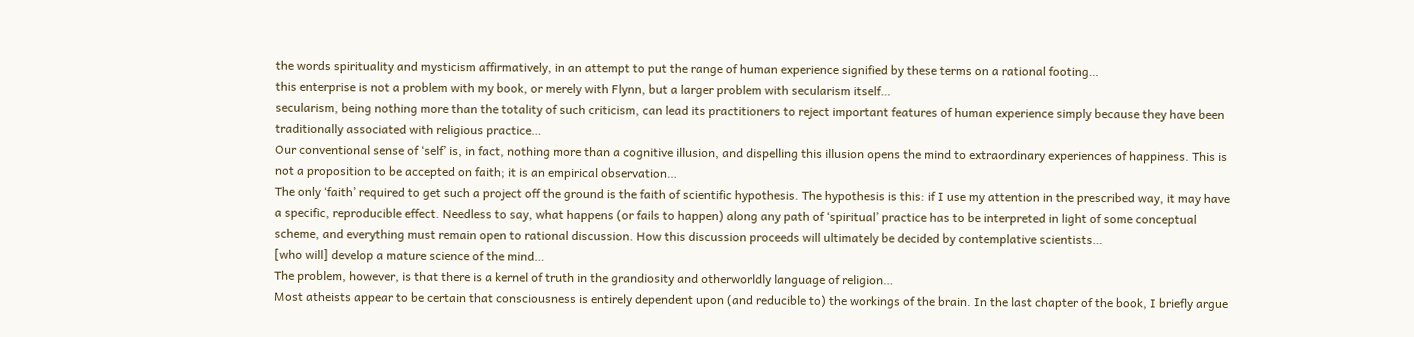the words spirituality and mysticism affirmatively, in an attempt to put the range of human experience signified by these terms on a rational footing…
this enterprise is not a problem with my book, or merely with Flynn, but a larger problem with secularism itself…
secularism, being nothing more than the totality of such criticism, can lead its practitioners to reject important features of human experience simply because they have been traditionally associated with religious practice…
Our conventional sense of ‘self’ is, in fact, nothing more than a cognitive illusion, and dispelling this illusion opens the mind to extraordinary experiences of happiness. This is not a proposition to be accepted on faith; it is an empirical observation…
The only ‘faith’ required to get such a project off the ground is the faith of scientific hypothesis. The hypothesis is this: if I use my attention in the prescribed way, it may have a specific, reproducible effect. Needless to say, what happens (or fails to happen) along any path of ‘spiritual’ practice has to be interpreted in light of some conceptual scheme, and everything must remain open to rational discussion. How this discussion proceeds will ultimately be decided by contemplative scientists…
[who will] develop a mature science of the mind…
The problem, however, is that there is a kernel of truth in the grandiosity and otherworldly language of religion…
Most atheists appear to be certain that consciousness is entirely dependent upon (and reducible to) the workings of the brain. In the last chapter of the book, I briefly argue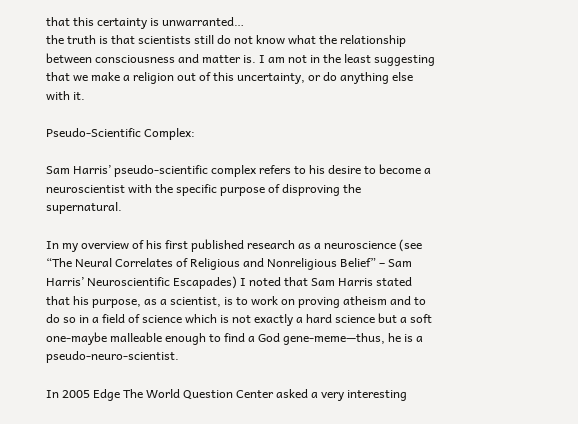that this certainty is unwarranted…
the truth is that scientists still do not know what the relationship between consciousness and matter is. I am not in the least suggesting that we make a religion out of this uncertainty, or do anything else with it.

Pseudo-Scientific Complex:

Sam Harris’ pseudo-scientific complex refers to his desire to become a neuroscientist with the specific purpose of disproving the supernatural.

In my overview of his first published research as a neuroscience (see “The Neural Correlates of Religious and Nonreligious Belief” – Sam Harris’ Neuroscientific Escapades) I noted that Sam Harris stated that his purpose, as a scientist, is to work on proving atheism and to do so in a field of science which is not exactly a hard science but a soft one-maybe malleable enough to find a God gene-meme—thus, he is a pseudo-neuro-scientist.

In 2005 Edge The World Question Center asked a very interesting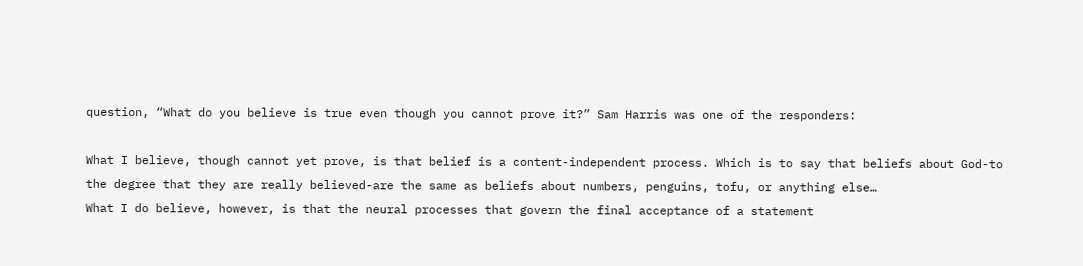question, “What do you believe is true even though you cannot prove it?” Sam Harris was one of the responders:

What I believe, though cannot yet prove, is that belief is a content-independent process. Which is to say that beliefs about God-to the degree that they are really believed-are the same as beliefs about numbers, penguins, tofu, or anything else…
What I do believe, however, is that the neural processes that govern the final acceptance of a statement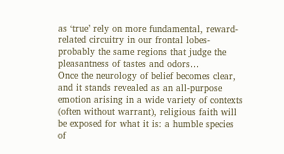as ‘true’ rely on more fundamental, reward-related circuitry in our frontal lobes-probably the same regions that judge the pleasantness of tastes and odors…
Once the neurology of belief becomes clear, and it stands revealed as an all-purpose emotion arising in a wide variety of contexts (often without warrant), religious faith will be exposed for what it is: a humble species of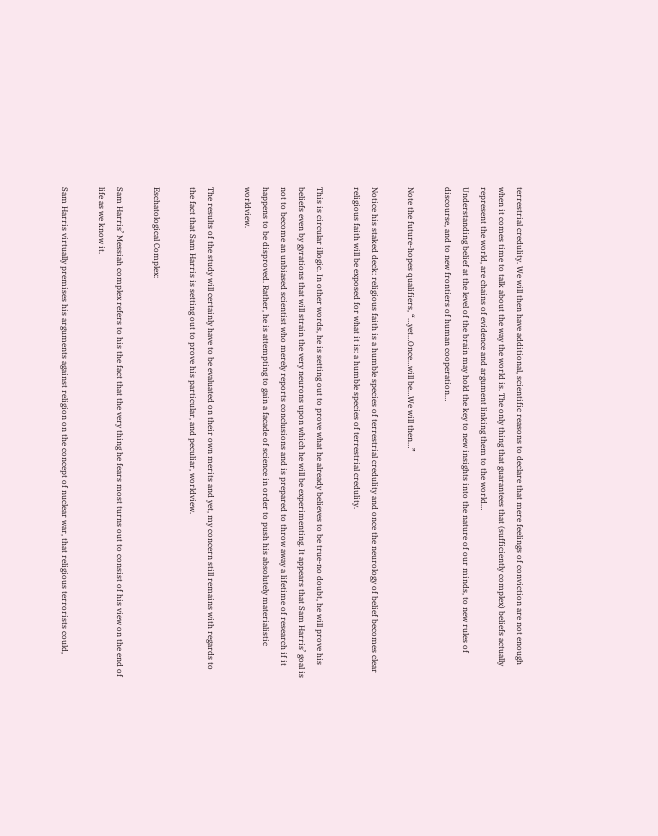terrestrial credulity. We will then have additional, scientific reasons to declare that mere feelings of conviction are not enough when it comes time to talk about the way the world is. The only thing that guarantees that (sufficiently complex) beliefs actually represent the world, are chains of evidence and argument linking them to the world…
Understanding belief at the level of the brain may hold the key to new insights into the nature of our minds, to new rules of discourse, and to new frontiers of human cooperation…

Note the future-hopes qualifiers, “…yet…Once…will be…We will then…”

Notice his staked deck: religious faith is a humble species of terrestrial credulity and once the neurology of belief becomes clear religious faith will be exposed for what it is: a humble species of terrestrial credulity.

This is circular illogic. In other words, he is setting out to prove what he already believes to be true-no doubt, he will prove his beliefs even by gyrations that will strain the very neurons upon which he will be experimenting. It appears that Sam Harris’ goal is not to become an unbiased scientist who merely reports conclusions and is prepared to throw away a lifetime of research if it happens to be disproved. Rather, he is attempting to gain a facade of science in order to push his absolutely materialistic worldview.

The results of the study will certainly have to be evaluated on their own merits and yet, my concern still remains with regards to the fact that Sam Harris is setting out to prove his particular, and peculiar, worldview.

Eschatological Complex:

Sam Harris’ Messiah complex refers to his the fact that the very thing he fears most turns out to consist of his view on the end of life as we know it.

Sam Harris virtually premises his arguments against religion on the concept of nuclear war, that religious terrorists could,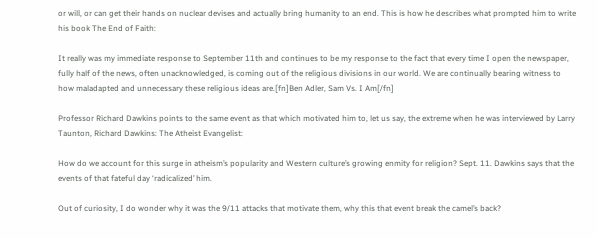or will, or can get their hands on nuclear devises and actually bring humanity to an end. This is how he describes what prompted him to write his book The End of Faith:

It really was my immediate response to September 11th and continues to be my response to the fact that every time I open the newspaper, fully half of the news, often unacknowledged, is coming out of the religious divisions in our world. We are continually bearing witness to how maladapted and unnecessary these religious ideas are.[fn]Ben Adler, Sam Vs. I Am[/fn]

Professor Richard Dawkins points to the same event as that which motivated him to, let us say, the extreme when he was interviewed by Larry Taunton, Richard Dawkins: The Atheist Evangelist:

How do we account for this surge in atheism’s popularity and Western culture’s growing enmity for religion? Sept. 11. Dawkins says that the events of that fateful day ‘radicalized’ him.

Out of curiosity, I do wonder why it was the 9/11 attacks that motivate them, why this that event break the camel’s back?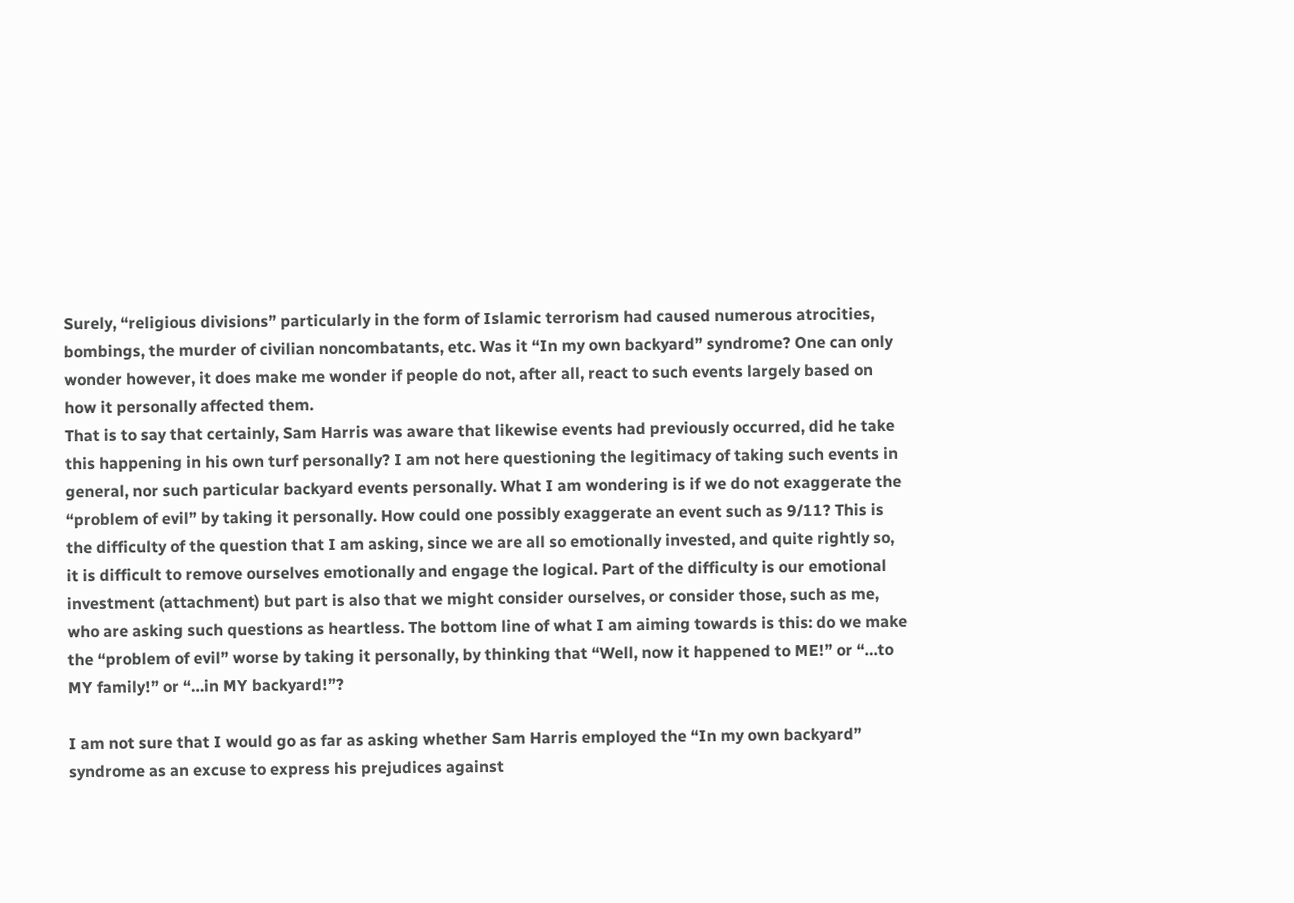Surely, “religious divisions” particularly in the form of Islamic terrorism had caused numerous atrocities, bombings, the murder of civilian noncombatants, etc. Was it “In my own backyard” syndrome? One can only wonder however, it does make me wonder if people do not, after all, react to such events largely based on how it personally affected them.
That is to say that certainly, Sam Harris was aware that likewise events had previously occurred, did he take this happening in his own turf personally? I am not here questioning the legitimacy of taking such events in general, nor such particular backyard events personally. What I am wondering is if we do not exaggerate the “problem of evil” by taking it personally. How could one possibly exaggerate an event such as 9/11? This is the difficulty of the question that I am asking, since we are all so emotionally invested, and quite rightly so, it is difficult to remove ourselves emotionally and engage the logical. Part of the difficulty is our emotional investment (attachment) but part is also that we might consider ourselves, or consider those, such as me, who are asking such questions as heartless. The bottom line of what I am aiming towards is this: do we make the “problem of evil” worse by taking it personally, by thinking that “Well, now it happened to ME!” or “…to MY family!” or “…in MY backyard!”?

I am not sure that I would go as far as asking whether Sam Harris employed the “In my own backyard” syndrome as an excuse to express his prejudices against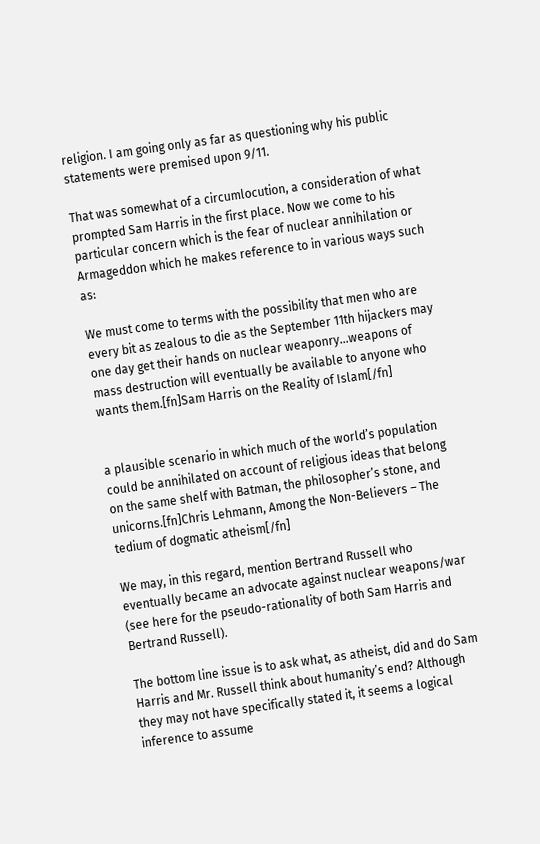religion. I am going only as far as questioning why his public statements were premised upon 9/11.

That was somewhat of a circumlocution, a consideration of what prompted Sam Harris in the first place. Now we come to his particular concern which is the fear of nuclear annihilation or Armageddon which he makes reference to in various ways such as:

We must come to terms with the possibility that men who are every bit as zealous to die as the September 11th hijackers may one day get their hands on nuclear weaponry…weapons of mass destruction will eventually be available to anyone who wants them.[fn]Sam Harris on the Reality of Islam[/fn]


a plausible scenario in which much of the world’s population could be annihilated on account of religious ideas that belong on the same shelf with Batman, the philosopher’s stone, and unicorns.[fn]Chris Lehmann, Among the Non-Believers – The tedium of dogmatic atheism[/fn]

We may, in this regard, mention Bertrand Russell who eventually became an advocate against nuclear weapons/war (see here for the pseudo-rationality of both Sam Harris and Bertrand Russell).

The bottom line issue is to ask what, as atheist, did and do Sam Harris and Mr. Russell think about humanity’s end? Although they may not have specifically stated it, it seems a logical inference to assume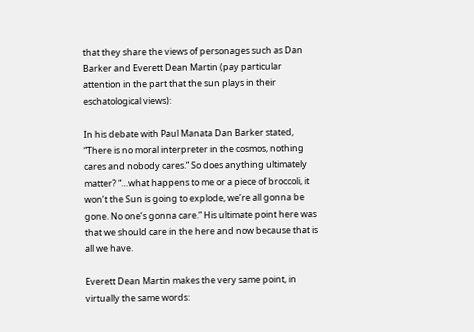that they share the views of personages such as Dan Barker and Everett Dean Martin (pay particular attention in the part that the sun plays in their eschatological views):

In his debate with Paul Manata Dan Barker stated, “There is no moral interpreter in the cosmos, nothing cares and nobody cares.” So does anything ultimately matter? “…what happens to me or a piece of broccoli, it won’t the Sun is going to explode, we’re all gonna be gone. No one’s gonna care.” His ultimate point here was that we should care in the here and now because that is all we have.

Everett Dean Martin makes the very same point, in virtually the same words: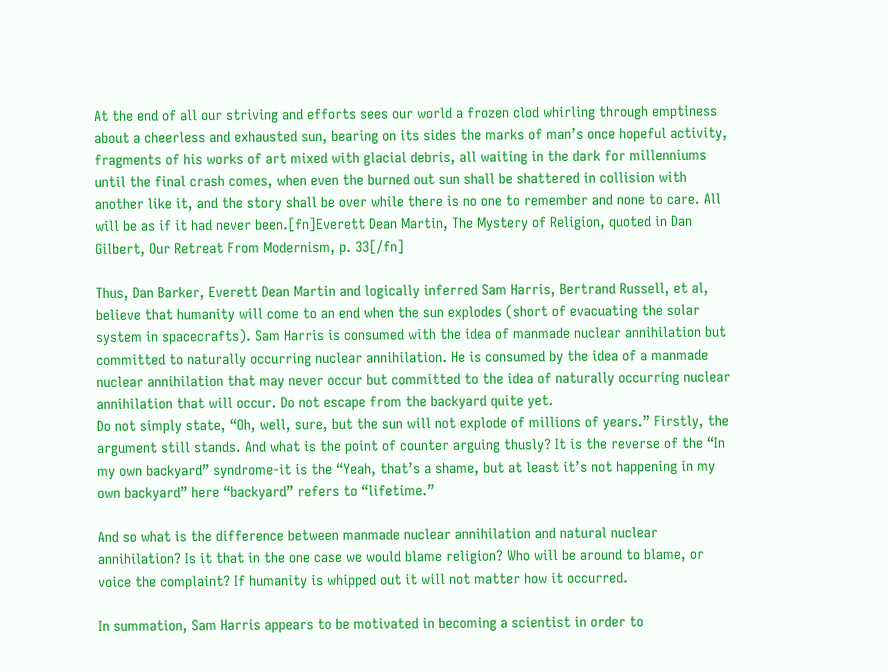At the end of all our striving and efforts sees our world a frozen clod whirling through emptiness about a cheerless and exhausted sun, bearing on its sides the marks of man’s once hopeful activity, fragments of his works of art mixed with glacial debris, all waiting in the dark for millenniums until the final crash comes, when even the burned out sun shall be shattered in collision with another like it, and the story shall be over while there is no one to remember and none to care. All will be as if it had never been.[fn]Everett Dean Martin, The Mystery of Religion, quoted in Dan Gilbert, Our Retreat From Modernism, p. 33[/fn]

Thus, Dan Barker, Everett Dean Martin and logically inferred Sam Harris, Bertrand Russell, et al, believe that humanity will come to an end when the sun explodes (short of evacuating the solar system in spacecrafts). Sam Harris is consumed with the idea of manmade nuclear annihilation but committed to naturally occurring nuclear annihilation. He is consumed by the idea of a manmade nuclear annihilation that may never occur but committed to the idea of naturally occurring nuclear annihilation that will occur. Do not escape from the backyard quite yet.
Do not simply state, “Oh, well, sure, but the sun will not explode of millions of years.” Firstly, the argument still stands. And what is the point of counter arguing thusly? It is the reverse of the “In my own backyard” syndrome-it is the “Yeah, that’s a shame, but at least it’s not happening in my own backyard” here “backyard” refers to “lifetime.”

And so what is the difference between manmade nuclear annihilation and natural nuclear annihilation? Is it that in the one case we would blame religion? Who will be around to blame, or voice the complaint? If humanity is whipped out it will not matter how it occurred.

In summation, Sam Harris appears to be motivated in becoming a scientist in order to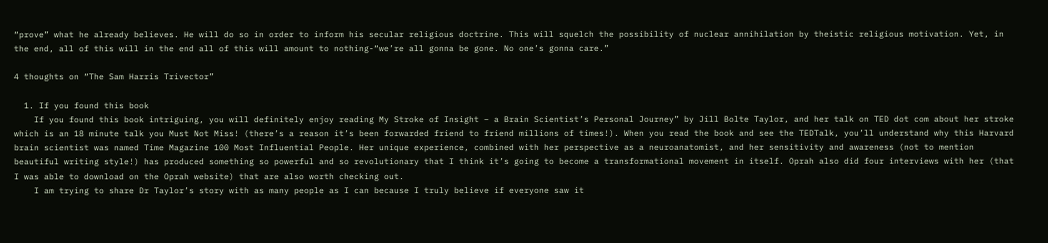“prove” what he already believes. He will do so in order to inform his secular religious doctrine. This will squelch the possibility of nuclear annihilation by theistic religious motivation. Yet, in the end, all of this will in the end all of this will amount to nothing-“we’re all gonna be gone. No one’s gonna care.”

4 thoughts on “The Sam Harris Trivector”

  1. If you found this book
    If you found this book intriguing, you will definitely enjoy reading My Stroke of Insight – a Brain Scientist’s Personal Journey” by Jill Bolte Taylor, and her talk on TED dot com about her stroke which is an 18 minute talk you Must Not Miss! (there’s a reason it’s been forwarded friend to friend millions of times!). When you read the book and see the TEDTalk, you’ll understand why this Harvard brain scientist was named Time Magazine 100 Most Influential People. Her unique experience, combined with her perspective as a neuroanatomist, and her sensitivity and awareness (not to mention beautiful writing style!) has produced something so powerful and so revolutionary that I think it’s going to become a transformational movement in itself. Oprah also did four interviews with her (that I was able to download on the Oprah website) that are also worth checking out.
    I am trying to share Dr Taylor’s story with as many people as I can because I truly believe if everyone saw it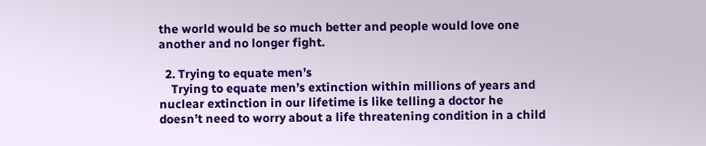the world would be so much better and people would love one another and no longer fight.

  2. Trying to equate men’s
    Trying to equate men’s extinction within millions of years and nuclear extinction in our lifetime is like telling a doctor he doesn’t need to worry about a life threatening condition in a child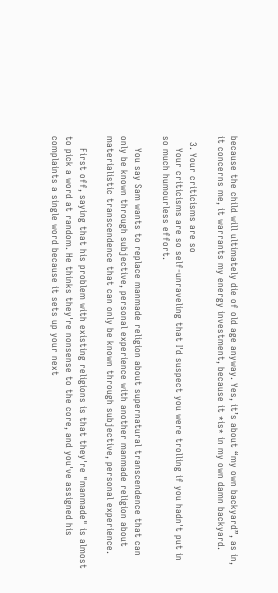because the child will ultimately die of old age anyway. Yes, it’s about “my own backyard”, as in, it concerns me, it warrants my energy investment, because it *is* in my own damn backyard.

  3. Your criticisms are so
    Your criticisms are so self-unraveling that I'd suspect you were trolling if you hadn't put in so much humourless effort.

    You say Sam wants to replace manmade religion about supernatural transcendence that can only be known through subjective, personal experience with another manmade religion about materialistic transcendence that can only be known through subjective, personal experience.

    First off, saying that his problem with existing religions is that they're "manmade" is almost to pick a word at random. He thinks they're nonsense to the core, and you've assigned his complaints a single word because it sets up your next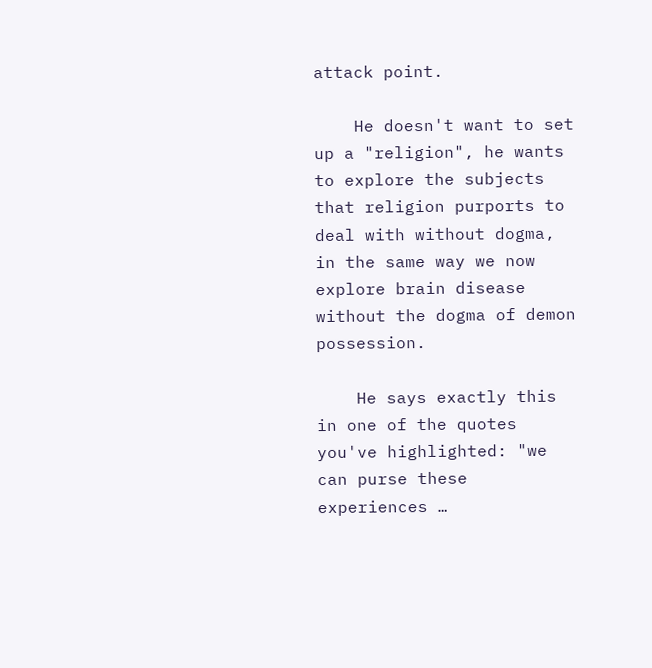attack point.

    He doesn't want to set up a "religion", he wants to explore the subjects that religion purports to deal with without dogma, in the same way we now explore brain disease without the dogma of demon possession.

    He says exactly this in one of the quotes you've highlighted: "we can purse these experiences …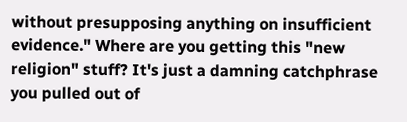without presupposing anything on insufficient evidence." Where are you getting this "new religion" stuff? It's just a damning catchphrase you pulled out of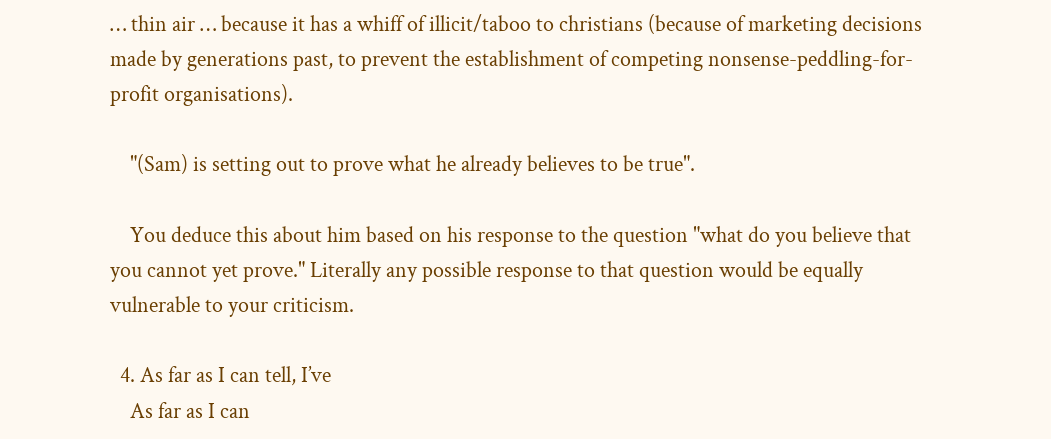… thin air … because it has a whiff of illicit/taboo to christians (because of marketing decisions made by generations past, to prevent the establishment of competing nonsense-peddling-for-profit organisations).

    "(Sam) is setting out to prove what he already believes to be true".

    You deduce this about him based on his response to the question "what do you believe that you cannot yet prove." Literally any possible response to that question would be equally vulnerable to your criticism.

  4. As far as I can tell, I’ve
    As far as I can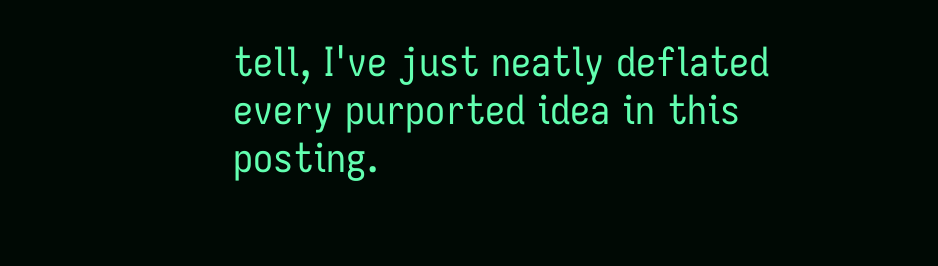tell, I've just neatly deflated every purported idea in this posting.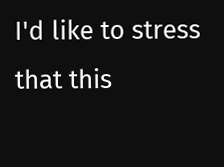I'd like to stress that this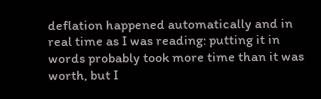deflation happened automatically and in real time as I was reading: putting it in words probably took more time than it was worth, but I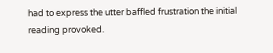had to express the utter baffled frustration the initial reading provoked.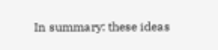In summary: these ideas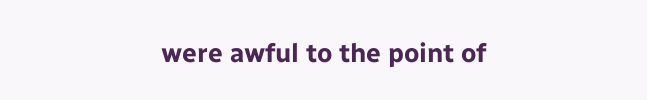were awful to the point of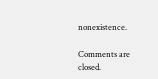nonexistence.

Comments are closed.